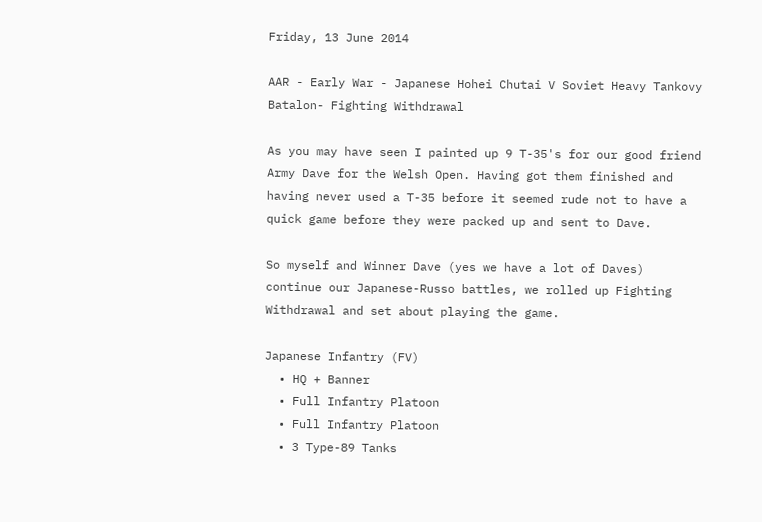Friday, 13 June 2014

AAR - Early War - Japanese Hohei Chutai V Soviet Heavy Tankovy Batalon- Fighting Withdrawal

As you may have seen I painted up 9 T-35's for our good friend Army Dave for the Welsh Open. Having got them finished and having never used a T-35 before it seemed rude not to have a quick game before they were packed up and sent to Dave.

So myself and Winner Dave (yes we have a lot of Daves) continue our Japanese-Russo battles, we rolled up Fighting Withdrawal and set about playing the game.

Japanese Infantry (FV)
  • HQ + Banner
  • Full Infantry Platoon
  • Full Infantry Platoon
  • 3 Type-89 Tanks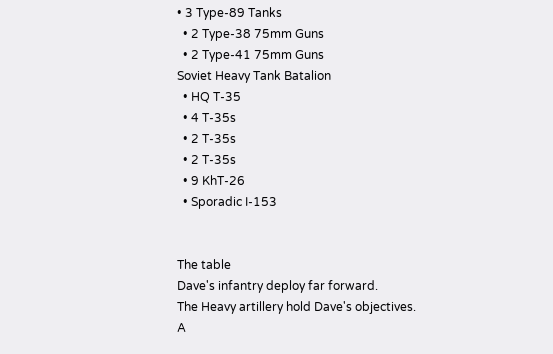• 3 Type-89 Tanks
  • 2 Type-38 75mm Guns
  • 2 Type-41 75mm Guns
Soviet Heavy Tank Batalion
  • HQ T-35
  • 4 T-35s
  • 2 T-35s
  • 2 T-35s
  • 9 KhT-26
  • Sporadic I-153


The table
Dave's infantry deploy far forward.
The Heavy artillery hold Dave's objectives.
A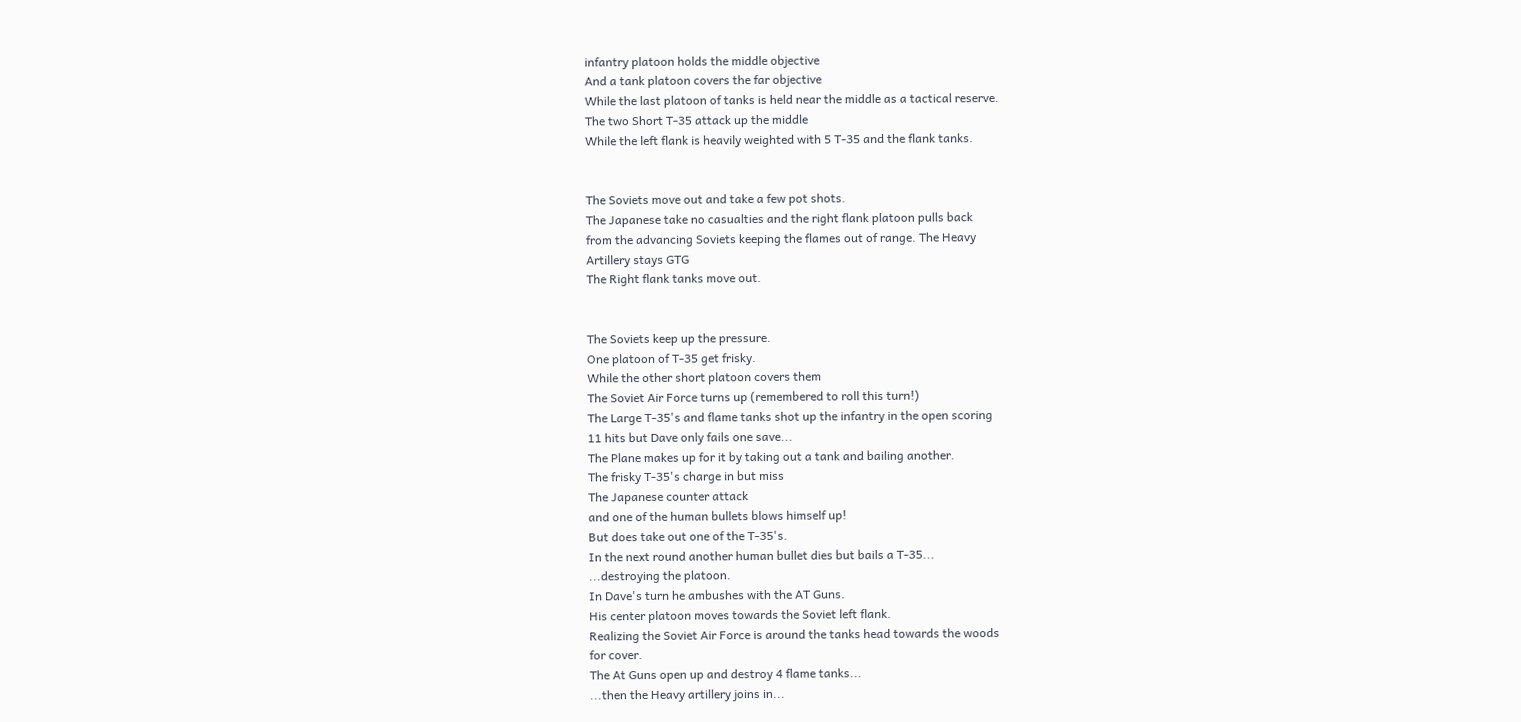infantry platoon holds the middle objective
And a tank platoon covers the far objective
While the last platoon of tanks is held near the middle as a tactical reserve.
The two Short T-35 attack up the middle
While the left flank is heavily weighted with 5 T-35 and the flank tanks.


The Soviets move out and take a few pot shots.
The Japanese take no casualties and the right flank platoon pulls back
from the advancing Soviets keeping the flames out of range. The Heavy
Artillery stays GTG
The Right flank tanks move out.


The Soviets keep up the pressure.
One platoon of T-35 get frisky.
While the other short platoon covers them
The Soviet Air Force turns up (remembered to roll this turn!)
The Large T-35's and flame tanks shot up the infantry in the open scoring
11 hits but Dave only fails one save...
The Plane makes up for it by taking out a tank and bailing another.
The frisky T-35's charge in but miss
The Japanese counter attack
and one of the human bullets blows himself up!
But does take out one of the T-35's.
In the next round another human bullet dies but bails a T-35...
...destroying the platoon.
In Dave's turn he ambushes with the AT Guns.
His center platoon moves towards the Soviet left flank.
Realizing the Soviet Air Force is around the tanks head towards the woods
for cover.
The At Guns open up and destroy 4 flame tanks...
...then the Heavy artillery joins in...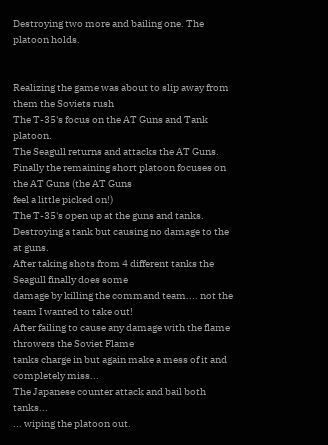Destroying two more and bailing one. The platoon holds.


Realizing the game was about to slip away from them the Soviets rush
The T-35's focus on the AT Guns and Tank platoon.
The Seagull returns and attacks the AT Guns.
Finally the remaining short platoon focuses on the AT Guns (the AT Guns
feel a little picked on!)
The T-35's open up at the guns and tanks.
Destroying a tank but causing no damage to the at guns.
After taking shots from 4 different tanks the Seagull finally does some
damage by killing the command team.... not the team I wanted to take out!
After failing to cause any damage with the flame throwers the Soviet Flame
tanks charge in but again make a mess of it and completely miss...
The Japanese counter attack and bail both tanks...
... wiping the platoon out.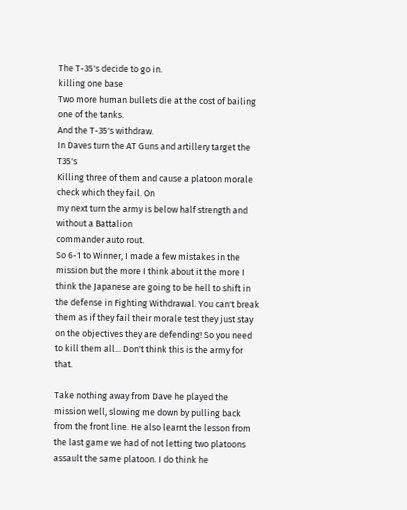The T-35's decide to go in.
killing one base
Two more human bullets die at the cost of bailing one of the tanks.
And the T-35's withdraw.
In Daves turn the AT Guns and artillery target the T35's
Killing three of them and cause a platoon morale check which they fail. On
my next turn the army is below half strength and without a Battalion
commander auto rout.
So 6-1 to Winner, I made a few mistakes in the mission but the more I think about it the more I think the Japanese are going to be hell to shift in the defense in Fighting Withdrawal. You can't break them as if they fail their morale test they just stay on the objectives they are defending! So you need to kill them all... Don't think this is the army for that.

Take nothing away from Dave he played the mission well, slowing me down by pulling back from the front line. He also learnt the lesson from the last game we had of not letting two platoons assault the same platoon. I do think he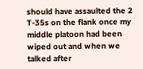should have assaulted the 2 T-35s on the flank once my middle platoon had been wiped out and when we talked after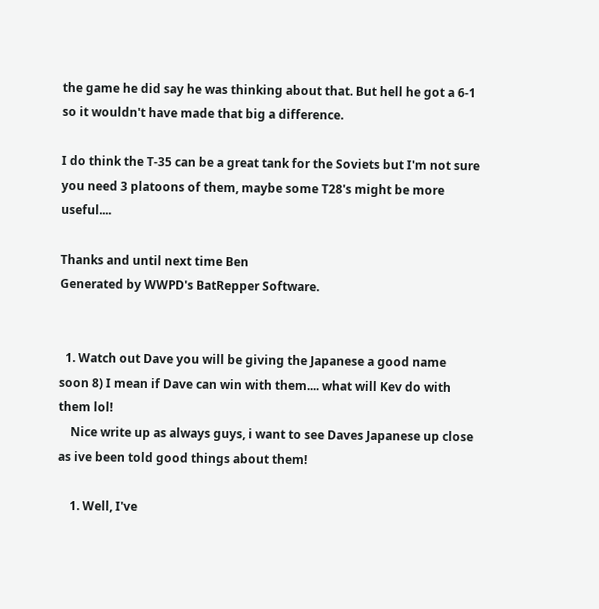the game he did say he was thinking about that. But hell he got a 6-1 so it wouldn't have made that big a difference.

I do think the T-35 can be a great tank for the Soviets but I'm not sure you need 3 platoons of them, maybe some T28's might be more useful....

Thanks and until next time Ben
Generated by WWPD's BatRepper Software.


  1. Watch out Dave you will be giving the Japanese a good name soon 8) I mean if Dave can win with them.... what will Kev do with them lol!
    Nice write up as always guys, i want to see Daves Japanese up close as ive been told good things about them!

    1. Well, I've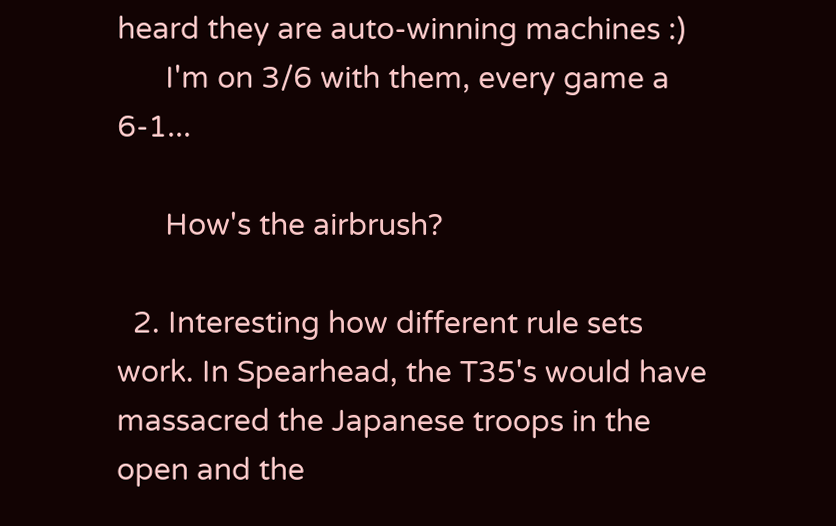heard they are auto-winning machines :)
      I'm on 3/6 with them, every game a 6-1...

      How's the airbrush?

  2. Interesting how different rule sets work. In Spearhead, the T35's would have massacred the Japanese troops in the open and the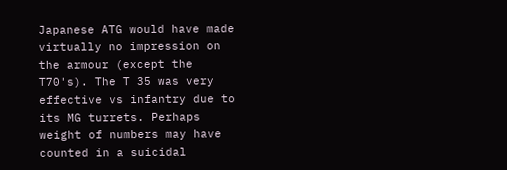Japanese ATG would have made virtually no impression on the armour (except the T70's). The T 35 was very effective vs infantry due to its MG turrets. Perhaps weight of numbers may have counted in a suicidal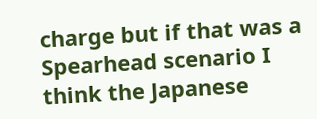charge but if that was a Spearhead scenario I think the Japanese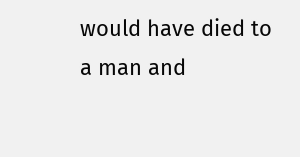would have died to a man and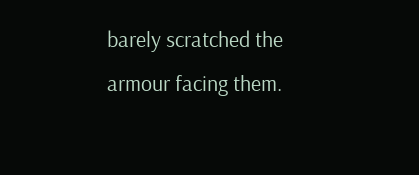barely scratched the armour facing them.